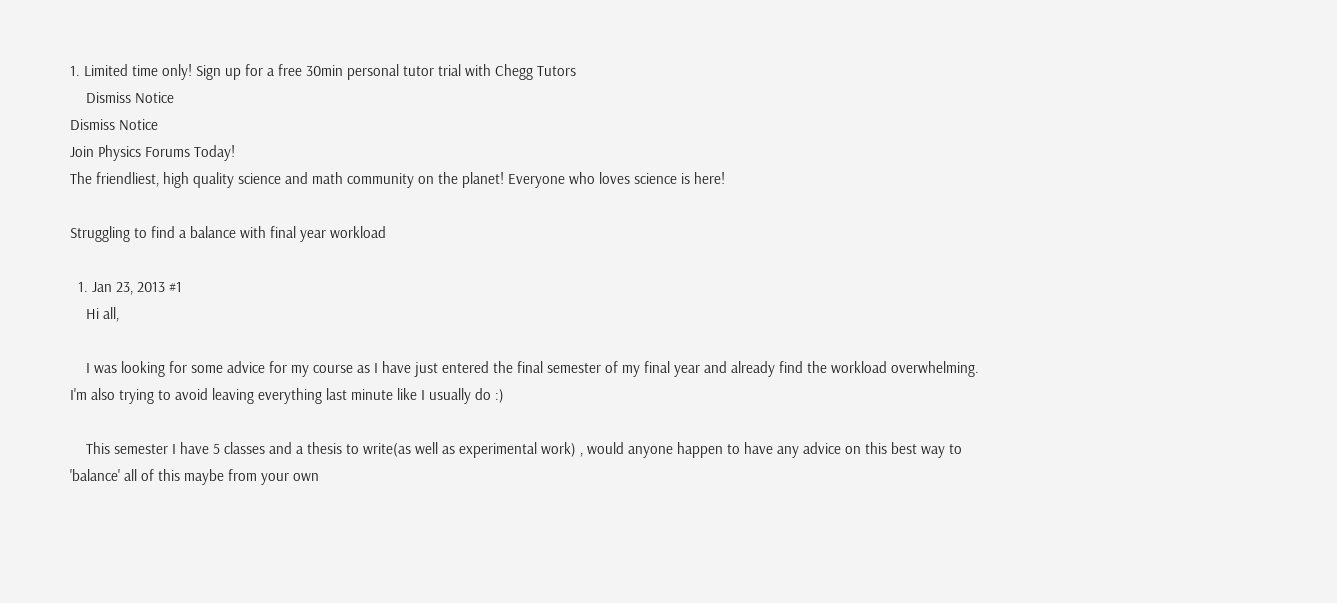1. Limited time only! Sign up for a free 30min personal tutor trial with Chegg Tutors
    Dismiss Notice
Dismiss Notice
Join Physics Forums Today!
The friendliest, high quality science and math community on the planet! Everyone who loves science is here!

Struggling to find a balance with final year workload

  1. Jan 23, 2013 #1
    Hi all,

    I was looking for some advice for my course as I have just entered the final semester of my final year and already find the workload overwhelming. I'm also trying to avoid leaving everything last minute like I usually do :)

    This semester I have 5 classes and a thesis to write(as well as experimental work) , would anyone happen to have any advice on this best way to 'balance' all of this maybe from your own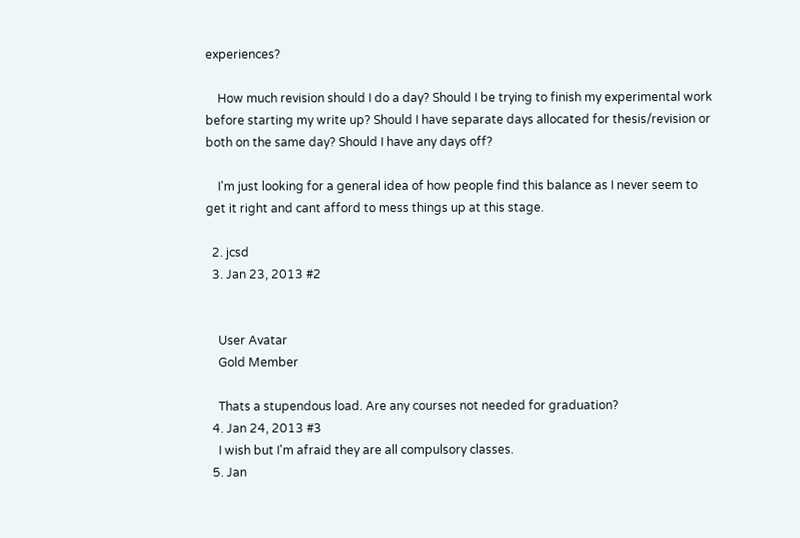experiences?

    How much revision should I do a day? Should I be trying to finish my experimental work before starting my write up? Should I have separate days allocated for thesis/revision or both on the same day? Should I have any days off?

    I'm just looking for a general idea of how people find this balance as I never seem to get it right and cant afford to mess things up at this stage.

  2. jcsd
  3. Jan 23, 2013 #2


    User Avatar
    Gold Member

    Thats a stupendous load. Are any courses not needed for graduation?
  4. Jan 24, 2013 #3
    I wish but I'm afraid they are all compulsory classes.
  5. Jan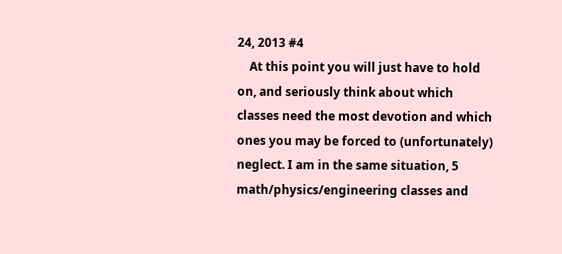24, 2013 #4
    At this point you will just have to hold on, and seriously think about which classes need the most devotion and which ones you may be forced to (unfortunately) neglect. I am in the same situation, 5 math/physics/engineering classes and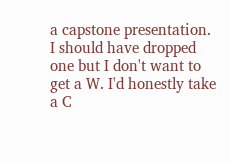a capstone presentation. I should have dropped one but I don't want to get a W. I'd honestly take a C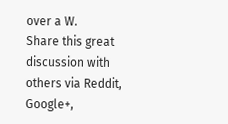over a W.
Share this great discussion with others via Reddit, Google+,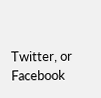Twitter, or Facebook